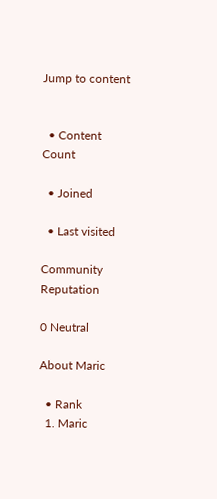Jump to content


  • Content Count

  • Joined

  • Last visited

Community Reputation

0 Neutral

About Maric

  • Rank
  1. Maric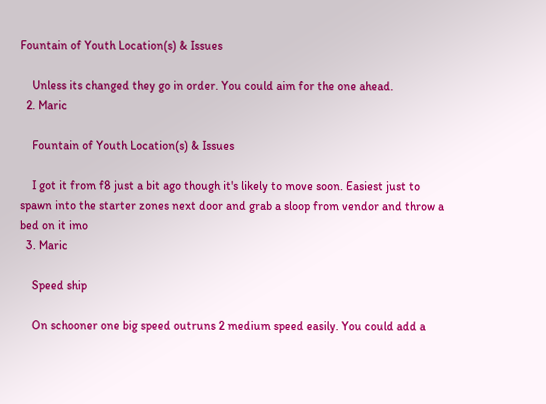Fountain of Youth Location(s) & Issues

    Unless its changed they go in order. You could aim for the one ahead.
  2. Maric

    Fountain of Youth Location(s) & Issues

    I got it from f8 just a bit ago though it's likely to move soon. Easiest just to spawn into the starter zones next door and grab a sloop from vendor and throw a bed on it imo
  3. Maric

    Speed ship

    On schooner one big speed outruns 2 medium speed easily. You could add a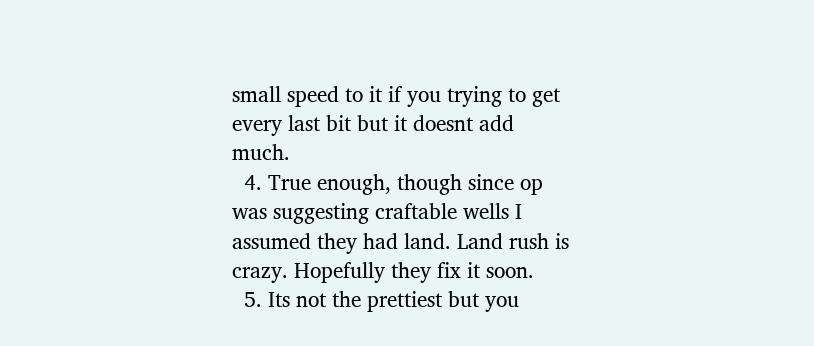small speed to it if you trying to get every last bit but it doesnt add much.
  4. True enough, though since op was suggesting craftable wells I assumed they had land. Land rush is crazy. Hopefully they fix it soon.
  5. Its not the prettiest but you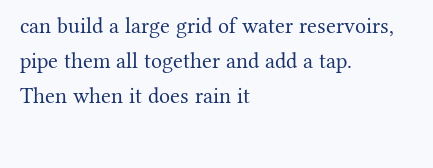can build a large grid of water reservoirs, pipe them all together and add a tap. Then when it does rain it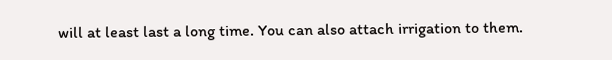will at least last a long time. You can also attach irrigation to them.